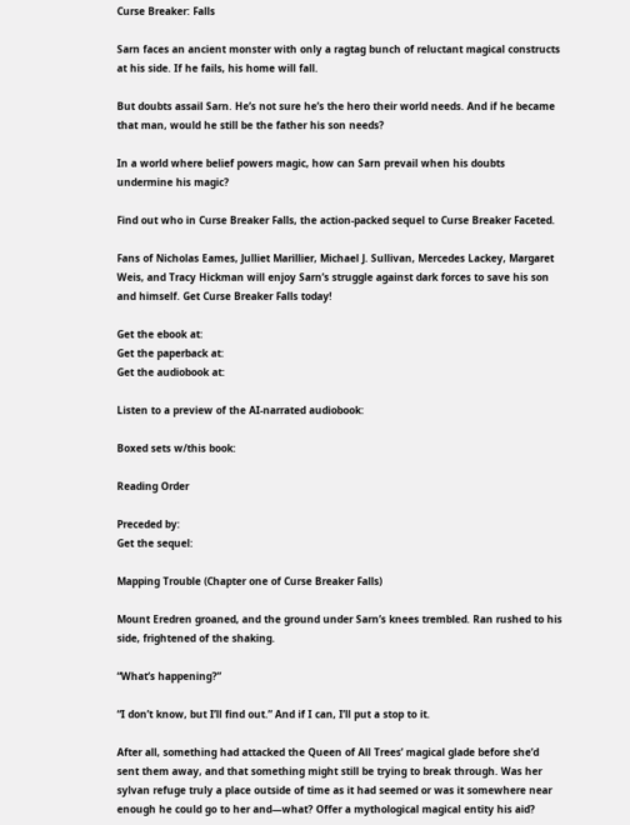Curse Breaker: Falls

Sarn faces an ancient monster with only a ragtag bunch of reluctant magical constructs at his side. If he fails, his home will fall.

But doubts assail Sarn. He’s not sure he’s the hero their world needs. And if he became that man, would he still be the father his son needs?

In a world where belief powers magic, how can Sarn prevail when his doubts undermine his magic?

Find out who in Curse Breaker Falls, the action-packed sequel to Curse Breaker Faceted.

Fans of Nicholas Eames, Julliet Marillier, Michael J. Sullivan, Mercedes Lackey, Margaret Weis, and Tracy Hickman will enjoy Sarn’s struggle against dark forces to save his son and himself. Get Curse Breaker Falls today!

Get the ebook at:
Get the paperback at:
Get the audiobook at:

Listen to a preview of the AI-narrated audiobook:

Boxed sets w/this book:

Reading Order

Preceded by:
Get the sequel:

Mapping Trouble (Chapter one of Curse Breaker Falls)

Mount Eredren groaned, and the ground under Sarn’s knees trembled. Ran rushed to his side, frightened of the shaking.

“What’s happening?”

“I don’t know, but I’ll find out.” And if I can, I’ll put a stop to it.

After all, something had attacked the Queen of All Trees’ magical glade before she’d sent them away, and that something might still be trying to break through. Was her sylvan refuge truly a place outside of time as it had seemed or was it somewhere near enough he could go to her and—what? Offer a mythological magical entity his aid?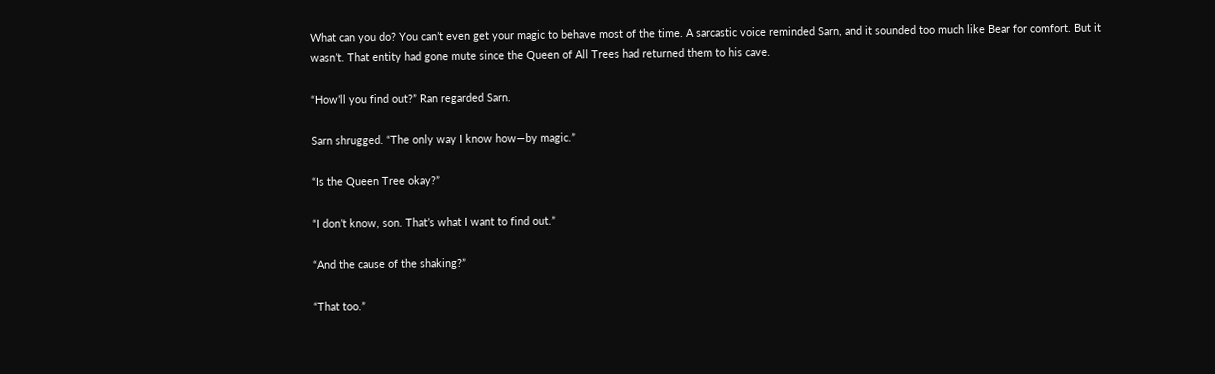What can you do? You can’t even get your magic to behave most of the time. A sarcastic voice reminded Sarn, and it sounded too much like Bear for comfort. But it wasn’t. That entity had gone mute since the Queen of All Trees had returned them to his cave.

“How’ll you find out?” Ran regarded Sarn.

Sarn shrugged. “The only way I know how—by magic.”

“Is the Queen Tree okay?”

“I don’t know, son. That’s what I want to find out.”

“And the cause of the shaking?”

“That too.”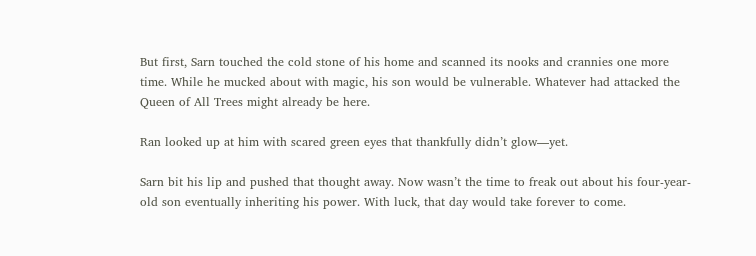But first, Sarn touched the cold stone of his home and scanned its nooks and crannies one more time. While he mucked about with magic, his son would be vulnerable. Whatever had attacked the Queen of All Trees might already be here.

Ran looked up at him with scared green eyes that thankfully didn’t glow—yet.

Sarn bit his lip and pushed that thought away. Now wasn’t the time to freak out about his four-year-old son eventually inheriting his power. With luck, that day would take forever to come.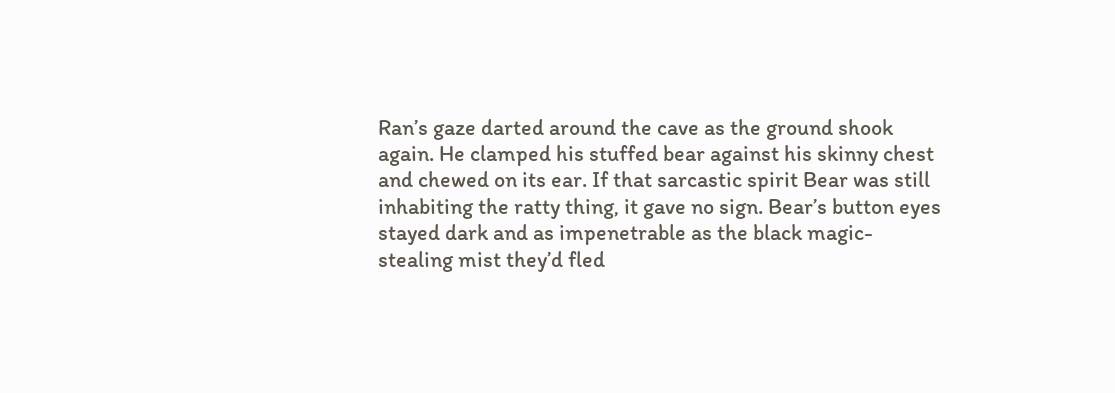Ran’s gaze darted around the cave as the ground shook again. He clamped his stuffed bear against his skinny chest and chewed on its ear. If that sarcastic spirit Bear was still inhabiting the ratty thing, it gave no sign. Bear’s button eyes stayed dark and as impenetrable as the black magic-stealing mist they’d fled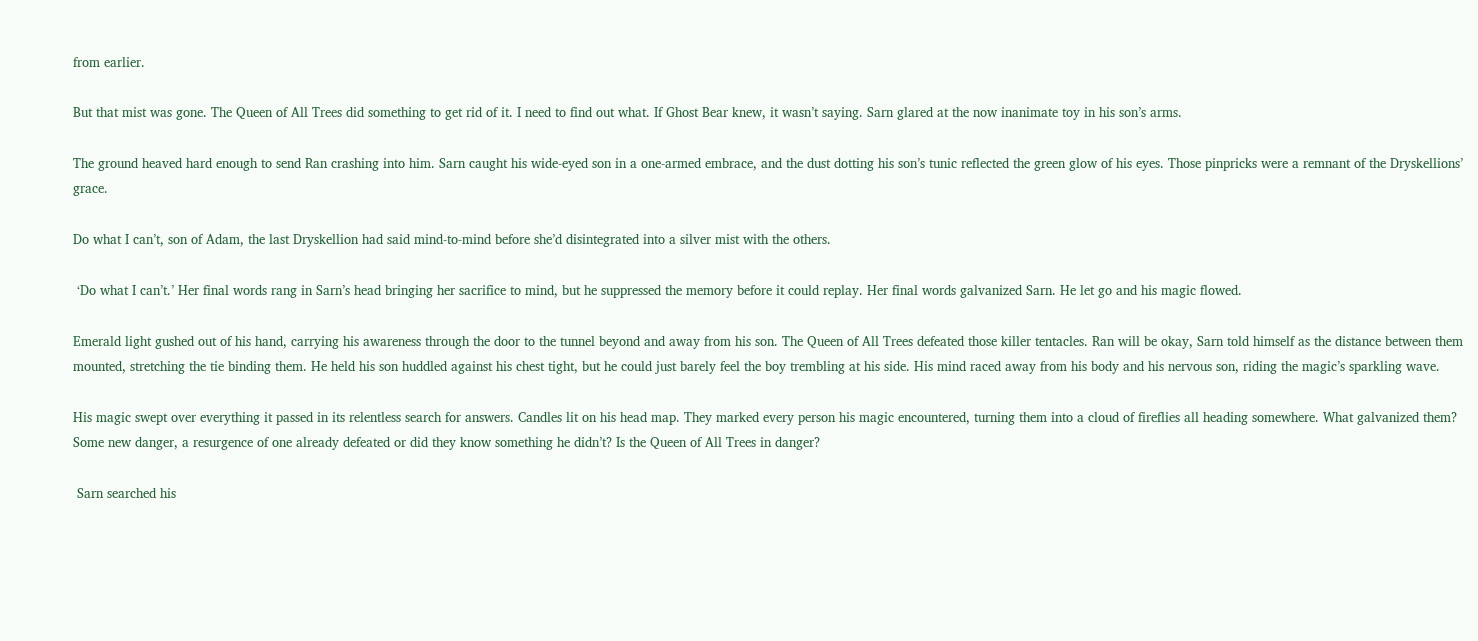from earlier.

But that mist was gone. The Queen of All Trees did something to get rid of it. I need to find out what. If Ghost Bear knew, it wasn’t saying. Sarn glared at the now inanimate toy in his son’s arms.

The ground heaved hard enough to send Ran crashing into him. Sarn caught his wide-eyed son in a one-armed embrace, and the dust dotting his son’s tunic reflected the green glow of his eyes. Those pinpricks were a remnant of the Dryskellions’ grace.

Do what I can’t, son of Adam, the last Dryskellion had said mind-to-mind before she’d disintegrated into a silver mist with the others.

 ‘Do what I can’t.’ Her final words rang in Sarn’s head bringing her sacrifice to mind, but he suppressed the memory before it could replay. Her final words galvanized Sarn. He let go and his magic flowed.

Emerald light gushed out of his hand, carrying his awareness through the door to the tunnel beyond and away from his son. The Queen of All Trees defeated those killer tentacles. Ran will be okay, Sarn told himself as the distance between them mounted, stretching the tie binding them. He held his son huddled against his chest tight, but he could just barely feel the boy trembling at his side. His mind raced away from his body and his nervous son, riding the magic’s sparkling wave.

His magic swept over everything it passed in its relentless search for answers. Candles lit on his head map. They marked every person his magic encountered, turning them into a cloud of fireflies all heading somewhere. What galvanized them? Some new danger, a resurgence of one already defeated or did they know something he didn’t? Is the Queen of All Trees in danger?

 Sarn searched his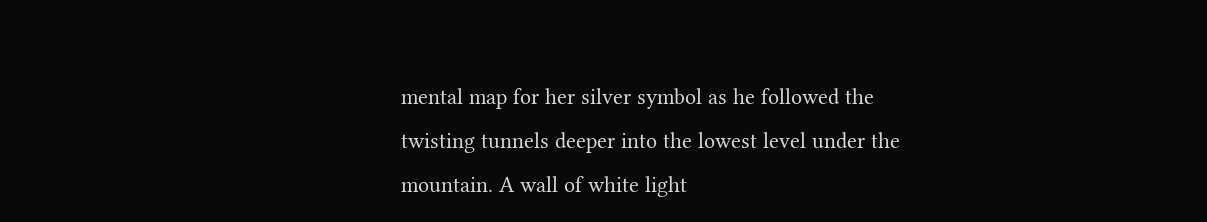mental map for her silver symbol as he followed the twisting tunnels deeper into the lowest level under the mountain. A wall of white light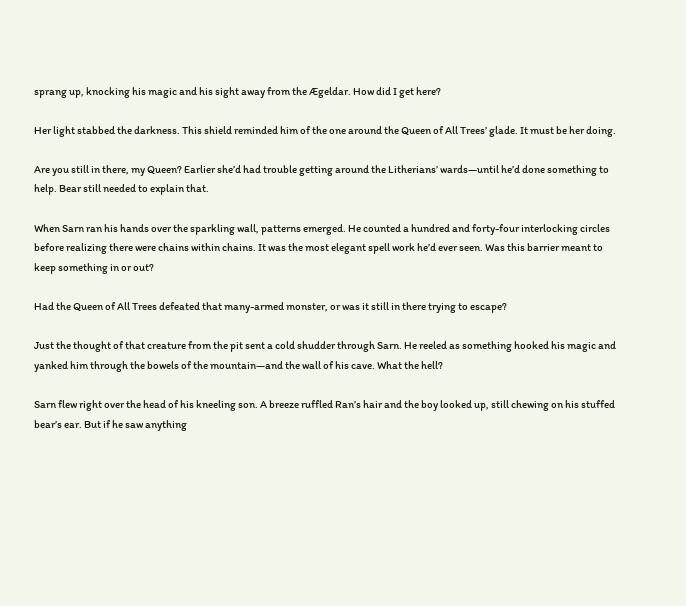sprang up, knocking his magic and his sight away from the Ægeldar. How did I get here?

Her light stabbed the darkness. This shield reminded him of the one around the Queen of All Trees’ glade. It must be her doing.

Are you still in there, my Queen? Earlier she’d had trouble getting around the Litherians’ wards—until he’d done something to help. Bear still needed to explain that.

When Sarn ran his hands over the sparkling wall, patterns emerged. He counted a hundred and forty-four interlocking circles before realizing there were chains within chains. It was the most elegant spell work he’d ever seen. Was this barrier meant to keep something in or out?

Had the Queen of All Trees defeated that many-armed monster, or was it still in there trying to escape?

Just the thought of that creature from the pit sent a cold shudder through Sarn. He reeled as something hooked his magic and yanked him through the bowels of the mountain—and the wall of his cave. What the hell?

Sarn flew right over the head of his kneeling son. A breeze ruffled Ran’s hair and the boy looked up, still chewing on his stuffed bear’s ear. But if he saw anything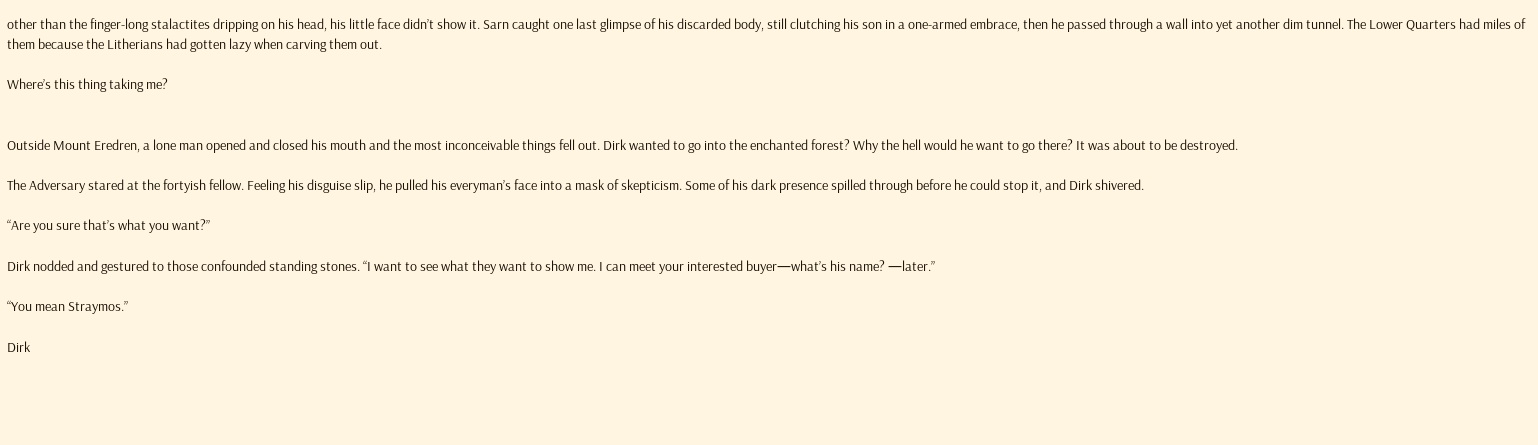other than the finger-long stalactites dripping on his head, his little face didn’t show it. Sarn caught one last glimpse of his discarded body, still clutching his son in a one-armed embrace, then he passed through a wall into yet another dim tunnel. The Lower Quarters had miles of them because the Litherians had gotten lazy when carving them out.

Where’s this thing taking me?


Outside Mount Eredren, a lone man opened and closed his mouth and the most inconceivable things fell out. Dirk wanted to go into the enchanted forest? Why the hell would he want to go there? It was about to be destroyed.

The Adversary stared at the fortyish fellow. Feeling his disguise slip, he pulled his everyman’s face into a mask of skepticism. Some of his dark presence spilled through before he could stop it, and Dirk shivered.

“Are you sure that’s what you want?”

Dirk nodded and gestured to those confounded standing stones. “I want to see what they want to show me. I can meet your interested buyer—what’s his name? —later.”

“You mean Straymos.”

Dirk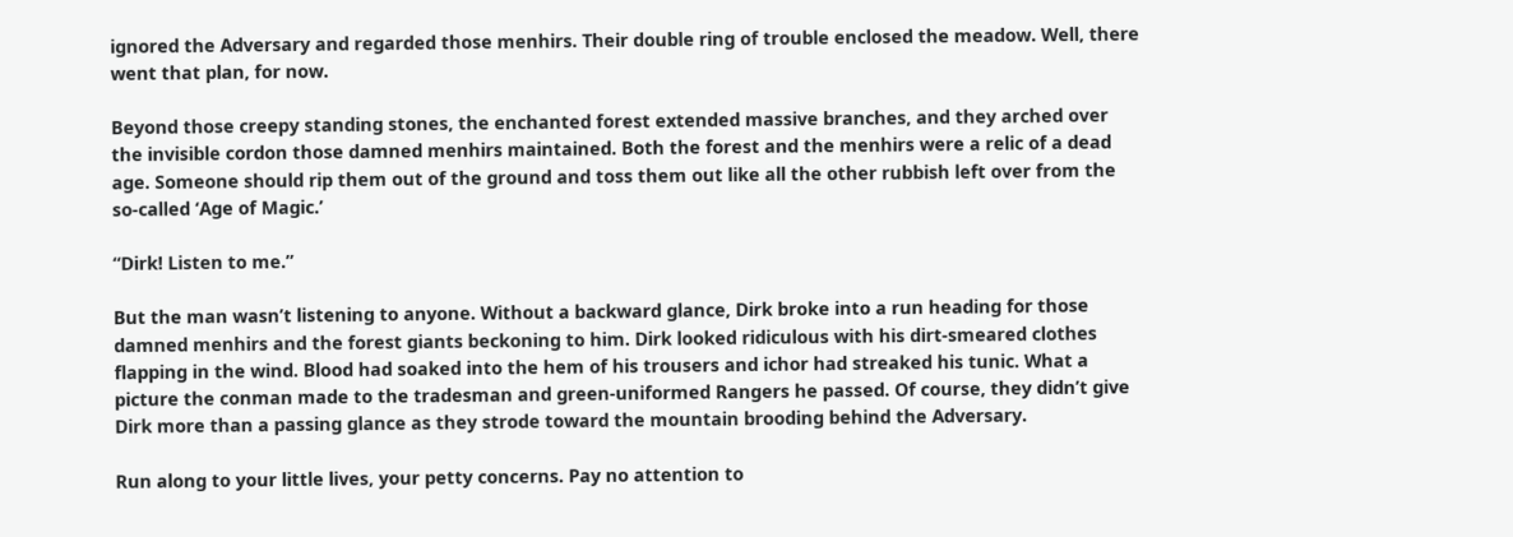ignored the Adversary and regarded those menhirs. Their double ring of trouble enclosed the meadow. Well, there went that plan, for now.

Beyond those creepy standing stones, the enchanted forest extended massive branches, and they arched over the invisible cordon those damned menhirs maintained. Both the forest and the menhirs were a relic of a dead age. Someone should rip them out of the ground and toss them out like all the other rubbish left over from the so-called ‘Age of Magic.’

“Dirk! Listen to me.”

But the man wasn’t listening to anyone. Without a backward glance, Dirk broke into a run heading for those damned menhirs and the forest giants beckoning to him. Dirk looked ridiculous with his dirt-smeared clothes flapping in the wind. Blood had soaked into the hem of his trousers and ichor had streaked his tunic. What a picture the conman made to the tradesman and green-uniformed Rangers he passed. Of course, they didn’t give Dirk more than a passing glance as they strode toward the mountain brooding behind the Adversary.

Run along to your little lives, your petty concerns. Pay no attention to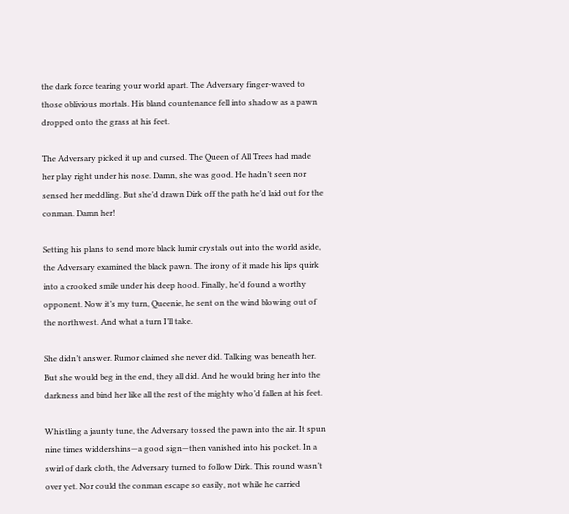the dark force tearing your world apart. The Adversary finger-waved to those oblivious mortals. His bland countenance fell into shadow as a pawn dropped onto the grass at his feet.

The Adversary picked it up and cursed. The Queen of All Trees had made her play right under his nose. Damn, she was good. He hadn’t seen nor sensed her meddling. But she’d drawn Dirk off the path he’d laid out for the conman. Damn her!

Setting his plans to send more black lumir crystals out into the world aside, the Adversary examined the black pawn. The irony of it made his lips quirk into a crooked smile under his deep hood. Finally, he’d found a worthy opponent. Now it’s my turn, Queenie, he sent on the wind blowing out of the northwest. And what a turn I’ll take.

She didn’t answer. Rumor claimed she never did. Talking was beneath her. But she would beg in the end, they all did. And he would bring her into the darkness and bind her like all the rest of the mighty who’d fallen at his feet.

Whistling a jaunty tune, the Adversary tossed the pawn into the air. It spun nine times widdershins—a good sign—then vanished into his pocket. In a swirl of dark cloth, the Adversary turned to follow Dirk. This round wasn’t over yet. Nor could the conman escape so easily, not while he carried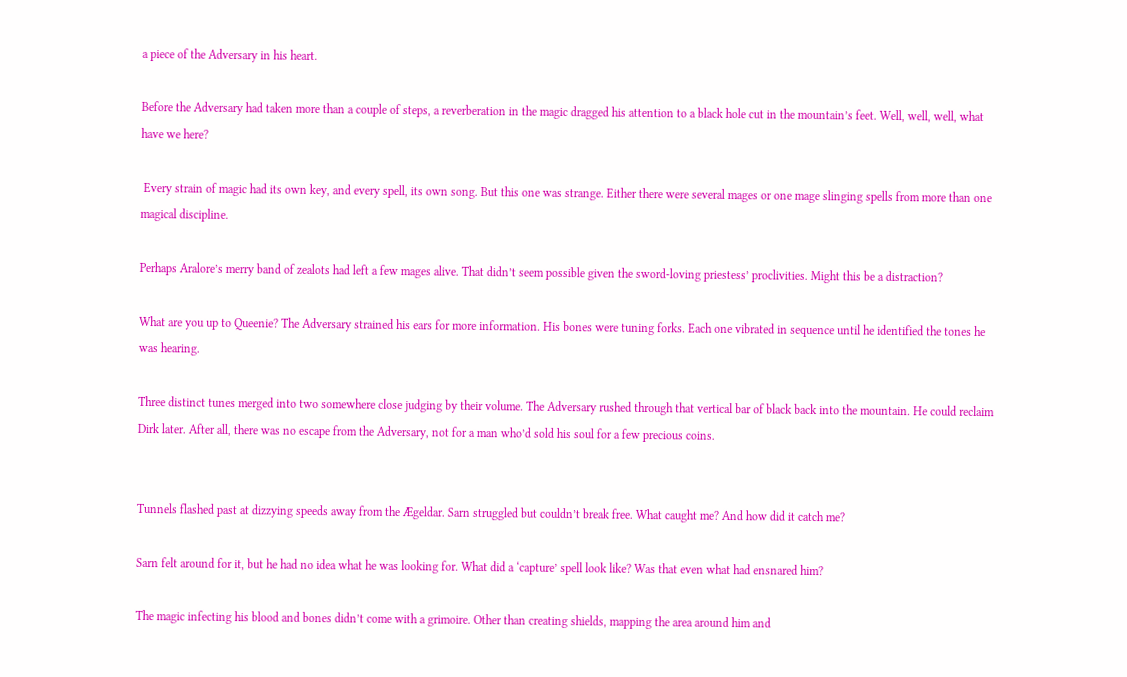a piece of the Adversary in his heart.

Before the Adversary had taken more than a couple of steps, a reverberation in the magic dragged his attention to a black hole cut in the mountain’s feet. Well, well, well, what have we here?

 Every strain of magic had its own key, and every spell, its own song. But this one was strange. Either there were several mages or one mage slinging spells from more than one magical discipline.

Perhaps Aralore’s merry band of zealots had left a few mages alive. That didn’t seem possible given the sword-loving priestess’ proclivities. Might this be a distraction?

What are you up to Queenie? The Adversary strained his ears for more information. His bones were tuning forks. Each one vibrated in sequence until he identified the tones he was hearing.

Three distinct tunes merged into two somewhere close judging by their volume. The Adversary rushed through that vertical bar of black back into the mountain. He could reclaim Dirk later. After all, there was no escape from the Adversary, not for a man who’d sold his soul for a few precious coins.


Tunnels flashed past at dizzying speeds away from the Ægeldar. Sarn struggled but couldn’t break free. What caught me? And how did it catch me?

Sarn felt around for it, but he had no idea what he was looking for. What did a ‘capture’ spell look like? Was that even what had ensnared him?

The magic infecting his blood and bones didn’t come with a grimoire. Other than creating shields, mapping the area around him and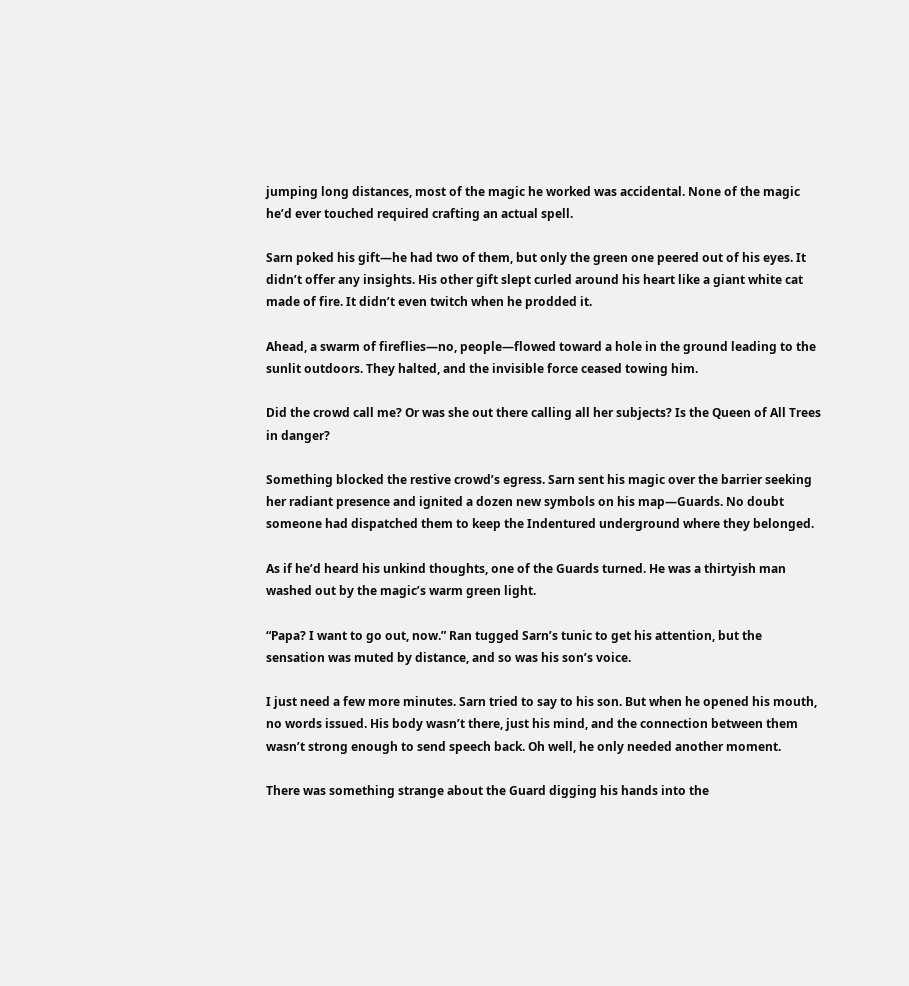jumping long distances, most of the magic he worked was accidental. None of the magic he’d ever touched required crafting an actual spell.

Sarn poked his gift—he had two of them, but only the green one peered out of his eyes. It didn’t offer any insights. His other gift slept curled around his heart like a giant white cat made of fire. It didn’t even twitch when he prodded it.

Ahead, a swarm of fireflies—no, people—flowed toward a hole in the ground leading to the sunlit outdoors. They halted, and the invisible force ceased towing him.

Did the crowd call me? Or was she out there calling all her subjects? Is the Queen of All Trees in danger?

Something blocked the restive crowd’s egress. Sarn sent his magic over the barrier seeking her radiant presence and ignited a dozen new symbols on his map—Guards. No doubt someone had dispatched them to keep the Indentured underground where they belonged.

As if he’d heard his unkind thoughts, one of the Guards turned. He was a thirtyish man washed out by the magic’s warm green light.

“Papa? I want to go out, now.” Ran tugged Sarn’s tunic to get his attention, but the sensation was muted by distance, and so was his son’s voice.

I just need a few more minutes. Sarn tried to say to his son. But when he opened his mouth, no words issued. His body wasn’t there, just his mind, and the connection between them wasn’t strong enough to send speech back. Oh well, he only needed another moment.

There was something strange about the Guard digging his hands into the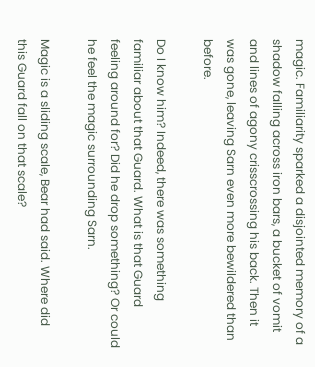magic. Familiarity sparked a disjointed memory of a shadow falling across iron bars, a bucket of vomit and lines of agony crisscrossing his back. Then it was gone, leaving Sarn even more bewildered than before.

Do I know him? Indeed, there was something familiar about that Guard. What is that Guard feeling around for? Did he drop something? Or could he feel the magic surrounding Sarn.

Magic is a sliding scale, Bear had said. Where did this Guard fall on that scale?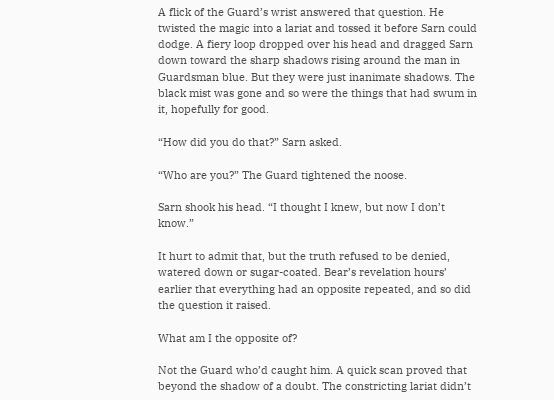A flick of the Guard’s wrist answered that question. He twisted the magic into a lariat and tossed it before Sarn could dodge. A fiery loop dropped over his head and dragged Sarn down toward the sharp shadows rising around the man in Guardsman blue. But they were just inanimate shadows. The black mist was gone and so were the things that had swum in it, hopefully for good.

“How did you do that?” Sarn asked.

“Who are you?” The Guard tightened the noose.

Sarn shook his head. “I thought I knew, but now I don’t know.”

It hurt to admit that, but the truth refused to be denied, watered down or sugar-coated. Bear’s revelation hours’ earlier that everything had an opposite repeated, and so did the question it raised.

What am I the opposite of?

Not the Guard who’d caught him. A quick scan proved that beyond the shadow of a doubt. The constricting lariat didn’t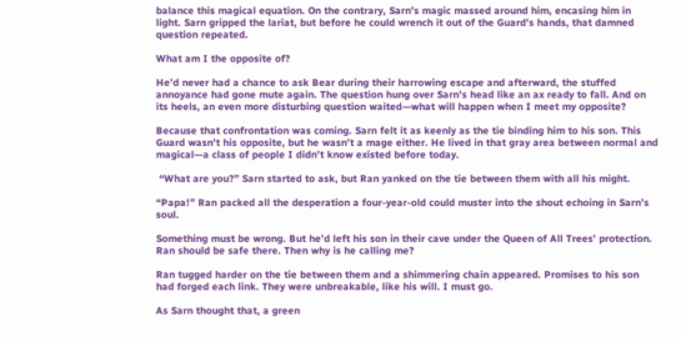balance this magical equation. On the contrary, Sarn’s magic massed around him, encasing him in light. Sarn gripped the lariat, but before he could wrench it out of the Guard’s hands, that damned question repeated.

What am I the opposite of?

He’d never had a chance to ask Bear during their harrowing escape and afterward, the stuffed annoyance had gone mute again. The question hung over Sarn’s head like an ax ready to fall. And on its heels, an even more disturbing question waited—what will happen when I meet my opposite?

Because that confrontation was coming. Sarn felt it as keenly as the tie binding him to his son. This Guard wasn’t his opposite, but he wasn’t a mage either. He lived in that gray area between normal and magical—a class of people I didn’t know existed before today.

 “What are you?” Sarn started to ask, but Ran yanked on the tie between them with all his might.

“Papa!” Ran packed all the desperation a four-year-old could muster into the shout echoing in Sarn’s soul.

Something must be wrong. But he’d left his son in their cave under the Queen of All Trees’ protection. Ran should be safe there. Then why is he calling me?

Ran tugged harder on the tie between them and a shimmering chain appeared. Promises to his son had forged each link. They were unbreakable, like his will. I must go.

As Sarn thought that, a green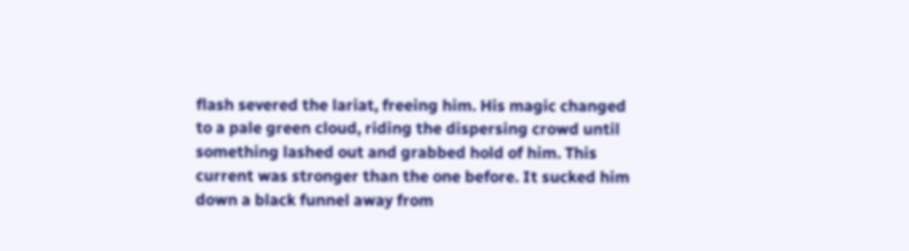flash severed the lariat, freeing him. His magic changed to a pale green cloud, riding the dispersing crowd until something lashed out and grabbed hold of him. This current was stronger than the one before. It sucked him down a black funnel away from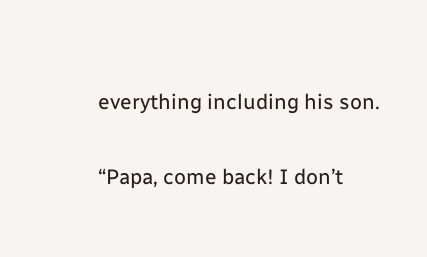everything including his son.

“Papa, come back! I don’t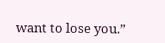want to lose you.”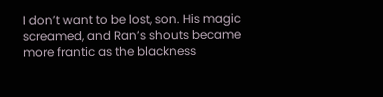I don’t want to be lost, son. His magic screamed, and Ran’s shouts became more frantic as the blackness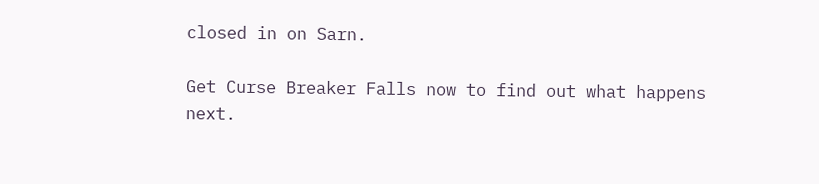closed in on Sarn.

Get Curse Breaker Falls now to find out what happens next.